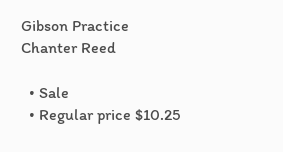Gibson Practice Chanter Reed

  • Sale
  • Regular price $10.25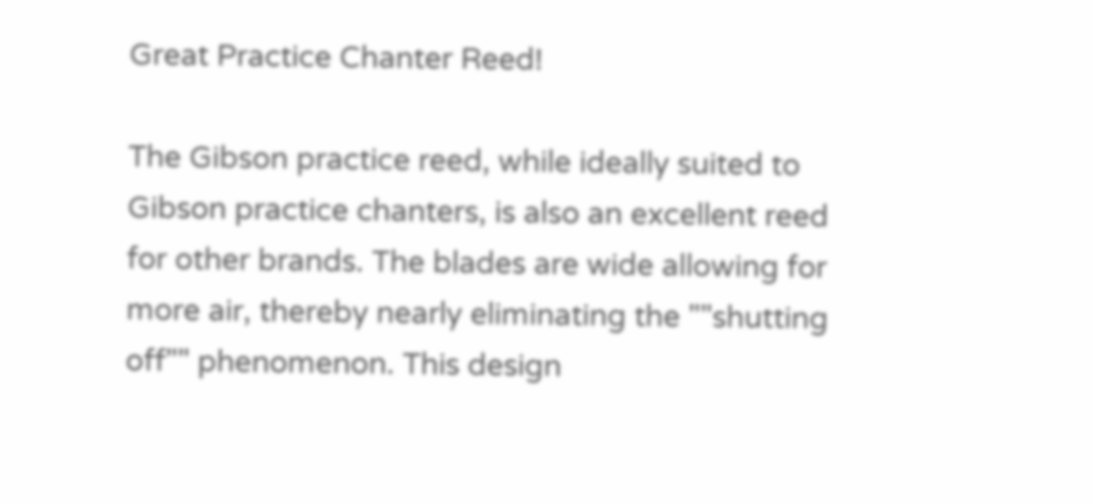Great Practice Chanter Reed!

The Gibson practice reed, while ideally suited to Gibson practice chanters, is also an excellent reed for other brands. The blades are wide allowing for more air, thereby nearly eliminating the ""shutting off"" phenomenon. This design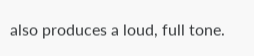also produces a loud, full tone.